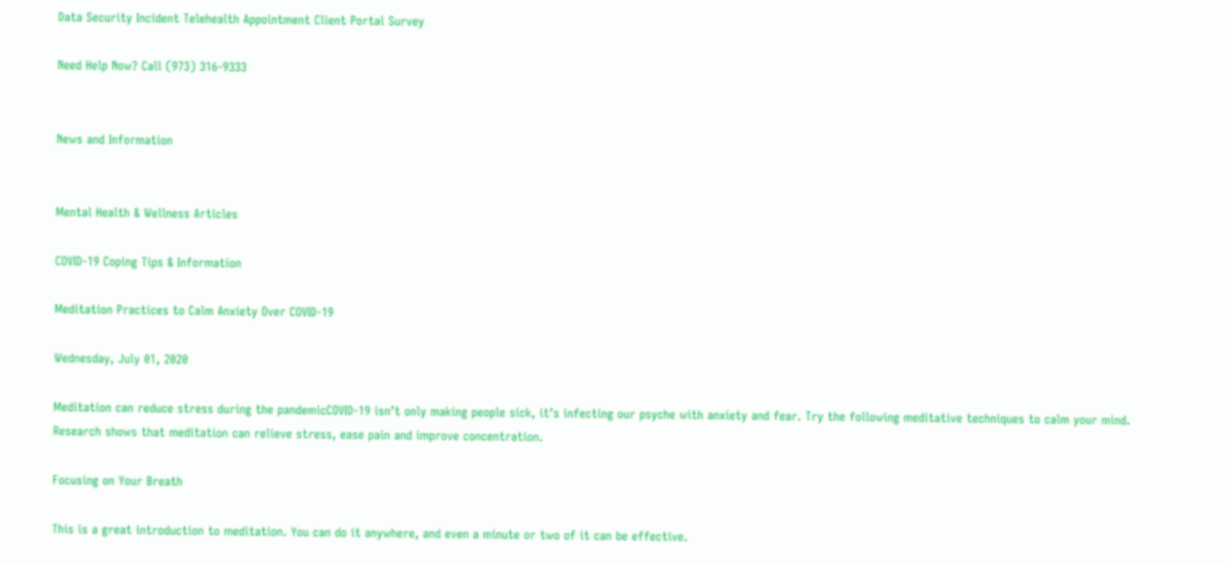Data Security Incident Telehealth Appointment Client Portal Survey

Need Help Now? Call (973) 316-9333


News and Information


Mental Health & Wellness Articles

COVID-19 Coping Tips & Information

Meditation Practices to Calm Anxiety Over COVID-19

Wednesday, July 01, 2020

Meditation can reduce stress during the pandemicCOVID-19 isn’t only making people sick, it’s infecting our psyche with anxiety and fear. Try the following meditative techniques to calm your mind. Research shows that meditation can relieve stress, ease pain and improve concentration.

Focusing on Your Breath

This is a great introduction to meditation. You can do it anywhere, and even a minute or two of it can be effective.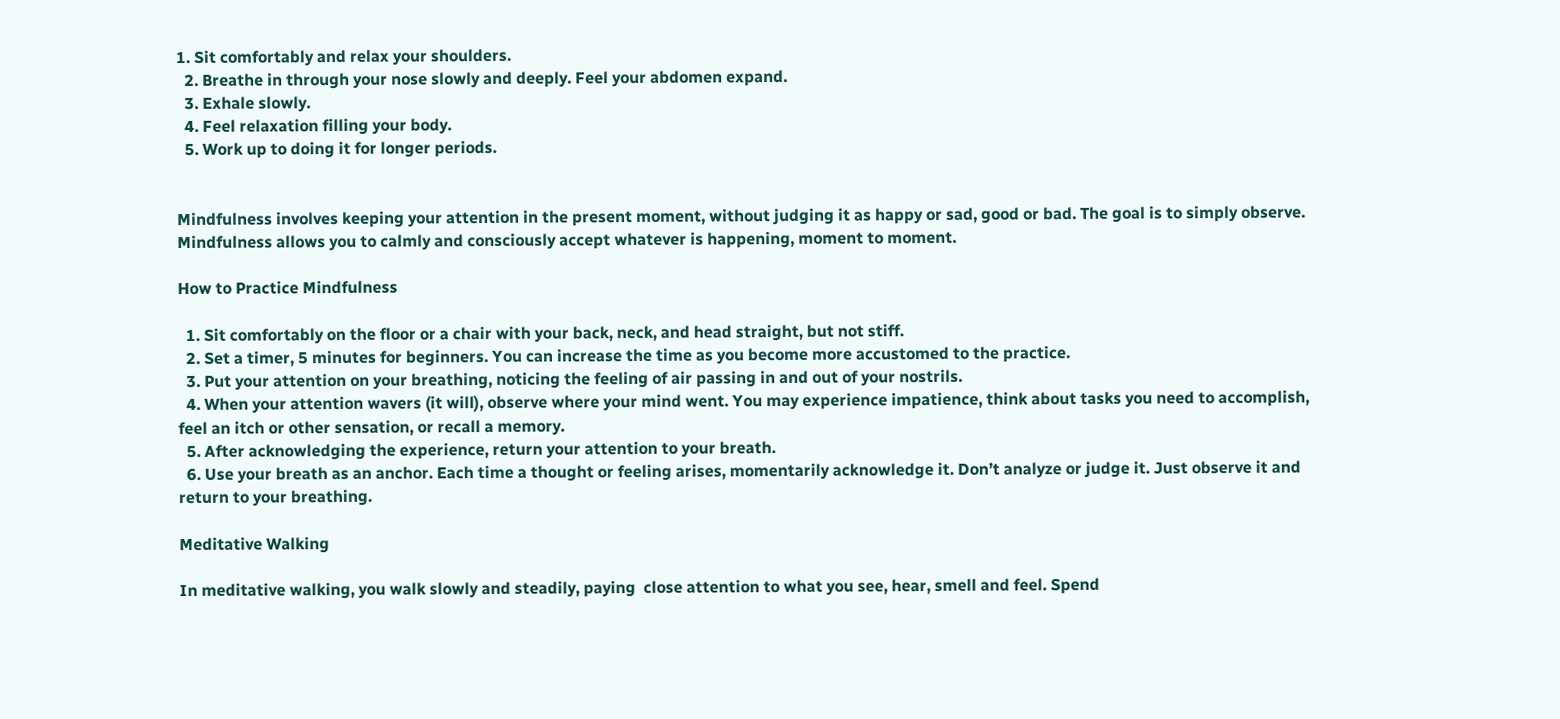1. Sit comfortably and relax your shoulders.
  2. Breathe in through your nose slowly and deeply. Feel your abdomen expand.
  3. Exhale slowly.
  4. Feel relaxation filling your body.
  5. Work up to doing it for longer periods.


Mindfulness involves keeping your attention in the present moment, without judging it as happy or sad, good or bad. The goal is to simply observe. Mindfulness allows you to calmly and consciously accept whatever is happening, moment to moment.

How to Practice Mindfulness

  1. Sit comfortably on the floor or a chair with your back, neck, and head straight, but not stiff.
  2. Set a timer, 5 minutes for beginners. You can increase the time as you become more accustomed to the practice.
  3. Put your attention on your breathing, noticing the feeling of air passing in and out of your nostrils.
  4. When your attention wavers (it will), observe where your mind went. You may experience impatience, think about tasks you need to accomplish, feel an itch or other sensation, or recall a memory.
  5. After acknowledging the experience, return your attention to your breath.
  6. Use your breath as an anchor. Each time a thought or feeling arises, momentarily acknowledge it. Don’t analyze or judge it. Just observe it and return to your breathing.

Meditative Walking

In meditative walking, you walk slowly and steadily, paying  close attention to what you see, hear, smell and feel. Spend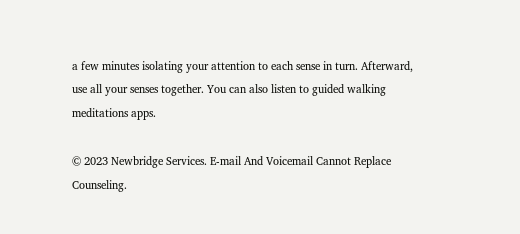a few minutes isolating your attention to each sense in turn. Afterward, use all your senses together. You can also listen to guided walking meditations apps.

© 2023 Newbridge Services. E-mail And Voicemail Cannot Replace Counseling.